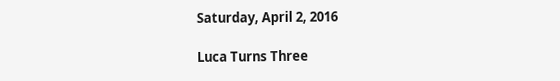Saturday, April 2, 2016

Luca Turns Three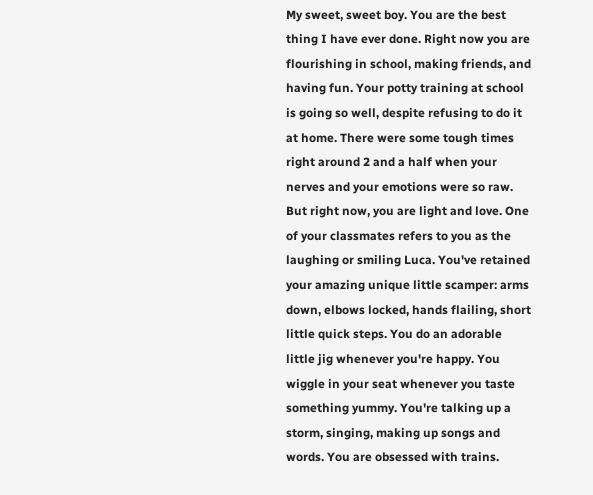My sweet, sweet boy. You are the best thing I have ever done. Right now you are flourishing in school, making friends, and having fun. Your potty training at school is going so well, despite refusing to do it at home. There were some tough times right around 2 and a half when your nerves and your emotions were so raw. But right now, you are light and love. One of your classmates refers to you as the laughing or smiling Luca. You've retained your amazing unique little scamper: arms down, elbows locked, hands flailing, short little quick steps. You do an adorable little jig whenever you're happy. You wiggle in your seat whenever you taste something yummy. You're talking up a storm, singing, making up songs and words. You are obsessed with trains.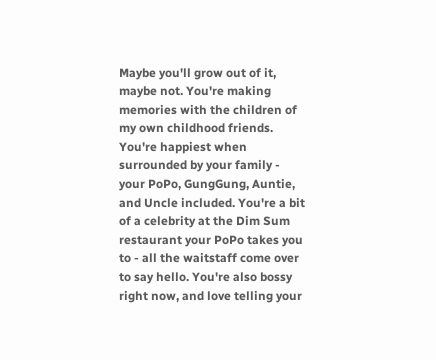Maybe you'll grow out of it, maybe not. You're making memories with the children of my own childhood friends. You're happiest when surrounded by your family - your PoPo, GungGung, Auntie, and Uncle included. You're a bit of a celebrity at the Dim Sum restaurant your PoPo takes you to - all the waitstaff come over to say hello. You're also bossy right now, and love telling your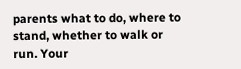parents what to do, where to stand, whether to walk or run. Your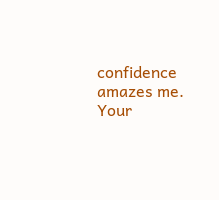confidence amazes me. Your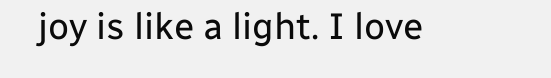joy is like a light. I love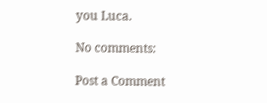you Luca.

No comments:

Post a Comment